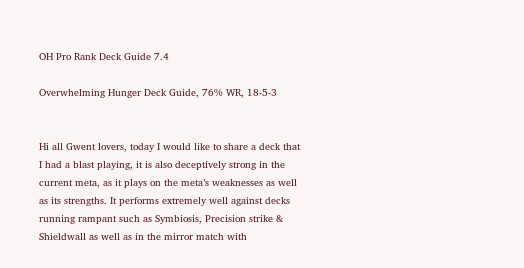OH Pro Rank Deck Guide 7.4

Overwhelming Hunger Deck Guide, 76% WR, 18-5-3


Hi all Gwent lovers, today I would like to share a deck that I had a blast playing, it is also deceptively strong in the current meta, as it plays on the meta’s weaknesses as well as its strengths. It performs extremely well against decks running rampant such as Symbiosis, Precision strike & Shieldwall as well as in the mirror match with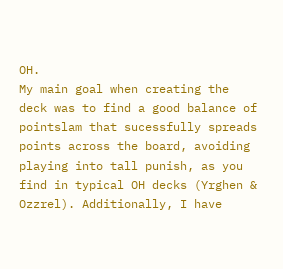OH.
My main goal when creating the deck was to find a good balance of pointslam that sucessfully spreads points across the board, avoiding playing into tall punish, as you find in typical OH decks (Yrghen & Ozzrel). Additionally, I have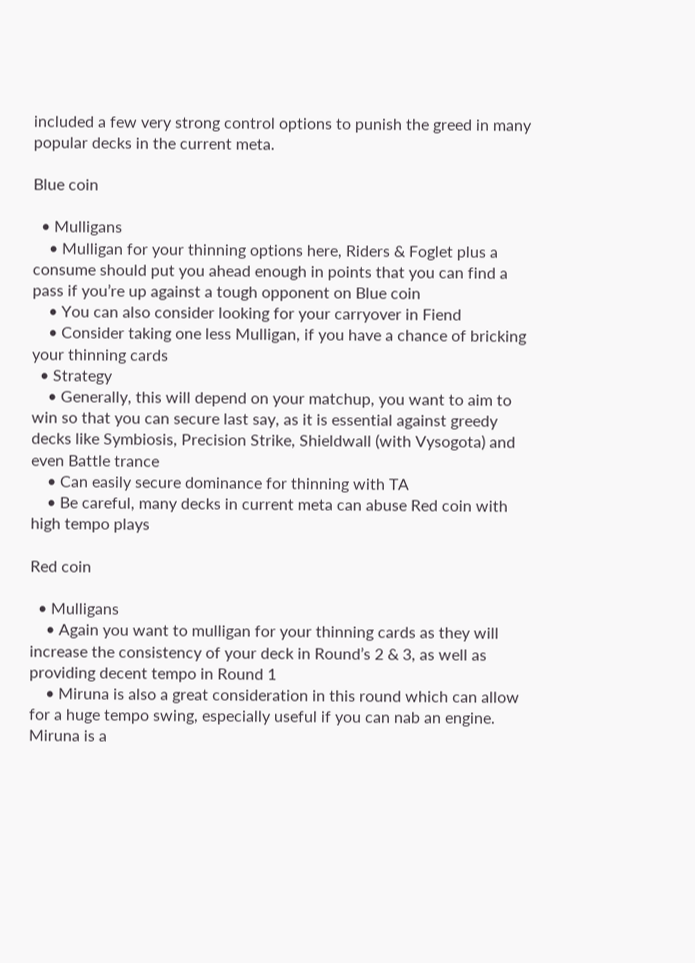included a few very strong control options to punish the greed in many popular decks in the current meta.

Blue coin

  • Mulligans
    • Mulligan for your thinning options here, Riders & Foglet plus a consume should put you ahead enough in points that you can find a pass if you’re up against a tough opponent on Blue coin
    • You can also consider looking for your carryover in Fiend
    • Consider taking one less Mulligan, if you have a chance of bricking your thinning cards
  • Strategy
    • Generally, this will depend on your matchup, you want to aim to win so that you can secure last say, as it is essential against greedy decks like Symbiosis, Precision Strike, Shieldwall (with Vysogota) and even Battle trance
    • Can easily secure dominance for thinning with TA
    • Be careful, many decks in current meta can abuse Red coin with high tempo plays

Red coin

  • Mulligans
    • Again you want to mulligan for your thinning cards as they will increase the consistency of your deck in Round’s 2 & 3, as well as providing decent tempo in Round 1
    • Miruna is also a great consideration in this round which can allow for a huge tempo swing, especially useful if you can nab an engine. Miruna is a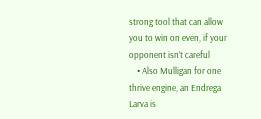strong tool that can allow you to win on even, if your opponent isn’t careful
    • Also Mulligan for one thrive engine, an Endrega Larva is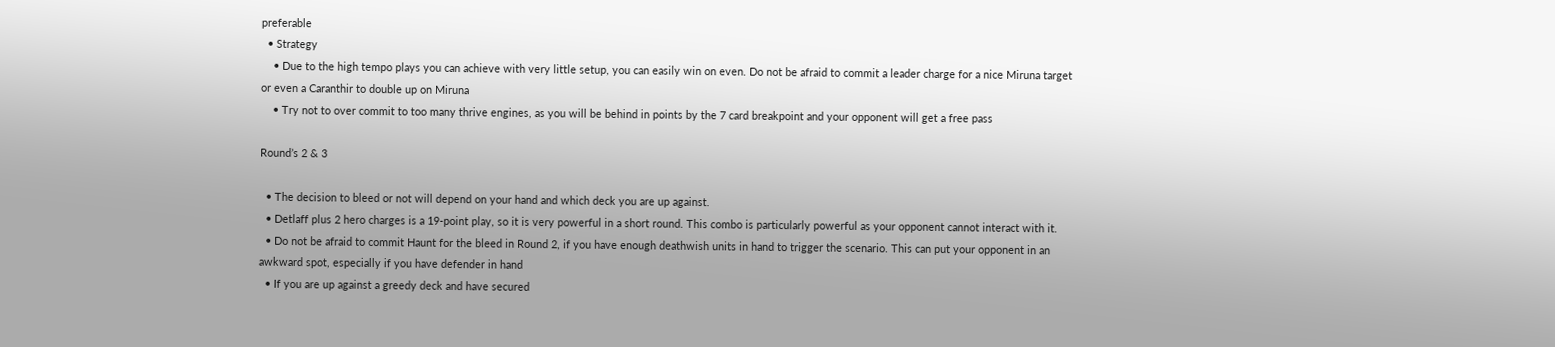preferable
  • Strategy
    • Due to the high tempo plays you can achieve with very little setup, you can easily win on even. Do not be afraid to commit a leader charge for a nice Miruna target or even a Caranthir to double up on Miruna
    • Try not to over commit to too many thrive engines, as you will be behind in points by the 7 card breakpoint and your opponent will get a free pass

Round’s 2 & 3

  • The decision to bleed or not will depend on your hand and which deck you are up against.
  • Detlaff plus 2 hero charges is a 19-point play, so it is very powerful in a short round. This combo is particularly powerful as your opponent cannot interact with it.
  • Do not be afraid to commit Haunt for the bleed in Round 2, if you have enough deathwish units in hand to trigger the scenario. This can put your opponent in an awkward spot, especially if you have defender in hand
  • If you are up against a greedy deck and have secured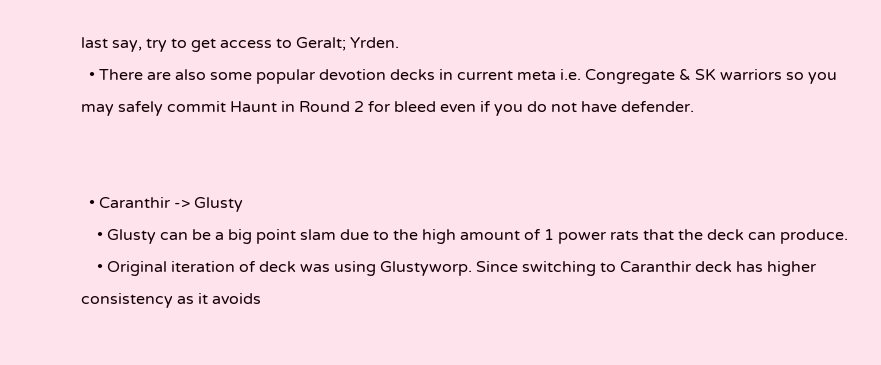last say, try to get access to Geralt; Yrden.
  • There are also some popular devotion decks in current meta i.e. Congregate & SK warriors so you may safely commit Haunt in Round 2 for bleed even if you do not have defender.


  • Caranthir -> Glusty
    • Glusty can be a big point slam due to the high amount of 1 power rats that the deck can produce.
    • Original iteration of deck was using Glustyworp. Since switching to Caranthir deck has higher consistency as it avoids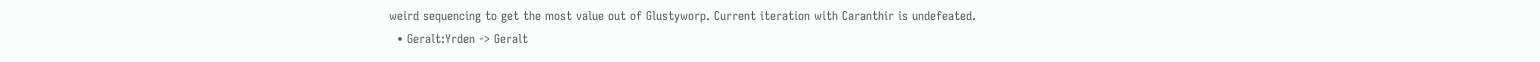weird sequencing to get the most value out of Glustyworp. Current iteration with Caranthir is undefeated.
  • Geralt:Yrden -> Geralt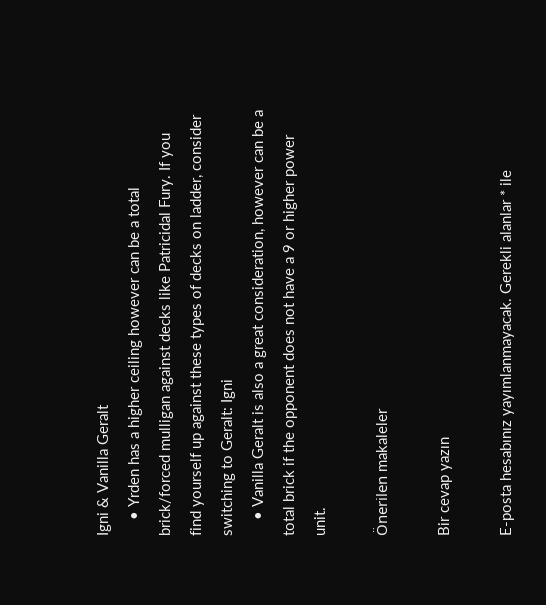Igni & Vanilla Geralt
    • Yrden has a higher ceiling however can be a total brick/forced mulligan against decks like Patricidal Fury. If you find yourself up against these types of decks on ladder, consider switching to Geralt: Igni
    • Vanilla Geralt is also a great consideration, however can be a total brick if the opponent does not have a 9 or higher power unit.

Önerilen makaleler

Bir cevap yazın

E-posta hesabınız yayımlanmayacak. Gerekli alanlar * ile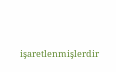işaretlenmişlerdir